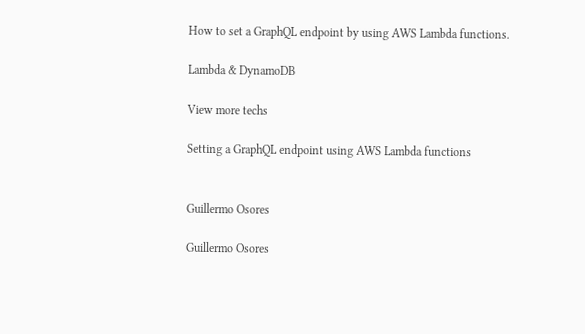How to set a GraphQL endpoint by using AWS Lambda functions.

Lambda & DynamoDB

View more techs

Setting a GraphQL endpoint using AWS Lambda functions


Guillermo Osores

Guillermo Osores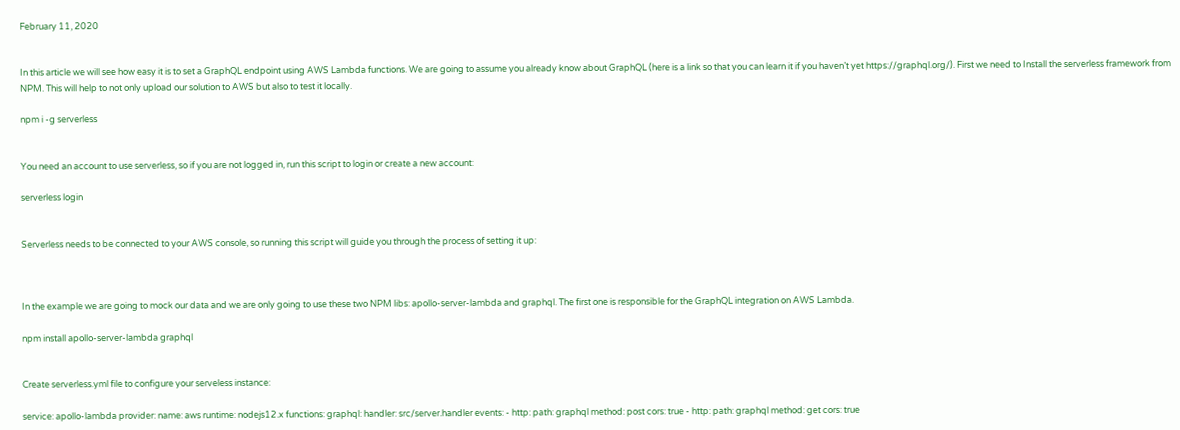February 11, 2020


In this article we will see how easy it is to set a GraphQL endpoint using AWS Lambda functions. We are going to assume you already know about GraphQL (here is a link so that you can learn it if you haven’t yet https://graphql.org/). First we need to Install the serverless framework from NPM. This will help to not only upload our solution to AWS but also to test it locally.

npm i -g serverless


You need an account to use serverless, so if you are not logged in, run this script to login or create a new account:

serverless login


Serverless needs to be connected to your AWS console, so running this script will guide you through the process of setting it up:



In the example we are going to mock our data and we are only going to use these two NPM libs: apollo-server-lambda and graphql. The first one is responsible for the GraphQL integration on AWS Lambda.

npm install apollo-server-lambda graphql


Create serverless.yml file to configure your serveless instance:

service: apollo-lambda provider: name: aws runtime: nodejs12.x functions: graphql: handler: src/server.handler events: - http: path: graphql method: post cors: true - http: path: graphql method: get cors: true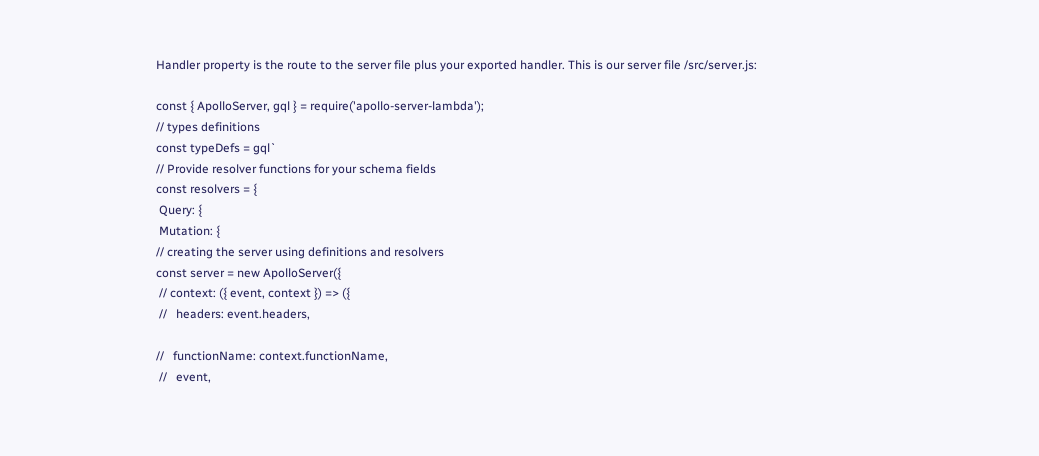Handler property is the route to the server file plus your exported handler. This is our server file /src/server.js:

const { ApolloServer, gql } = require('apollo-server-lambda');
// types definitions
const typeDefs = gql`
// Provide resolver functions for your schema fields
const resolvers = {
 Query: {
 Mutation: {
// creating the server using definitions and resolvers
const server = new ApolloServer({
 // context: ({ event, context }) => ({
 //   headers: event.headers,

//   functionName: context.functionName,
 //   event,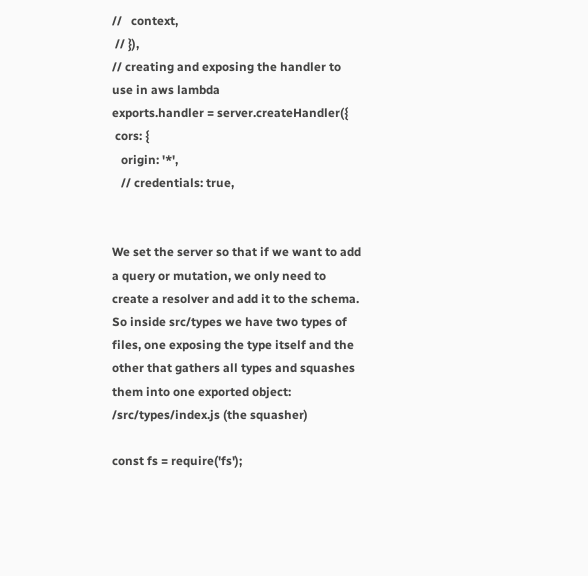//   context,
 // }),
// creating and exposing the handler to use in aws lambda
exports.handler = server.createHandler({
 cors: {
   origin: '*',
   // credentials: true,


We set the server so that if we want to add a query or mutation, we only need to create a resolver and add it to the schema. So inside src/types we have two types of files, one exposing the type itself and the other that gathers all types and squashes them into one exported object: /src/types/index.js (the squasher)

const fs = require('fs');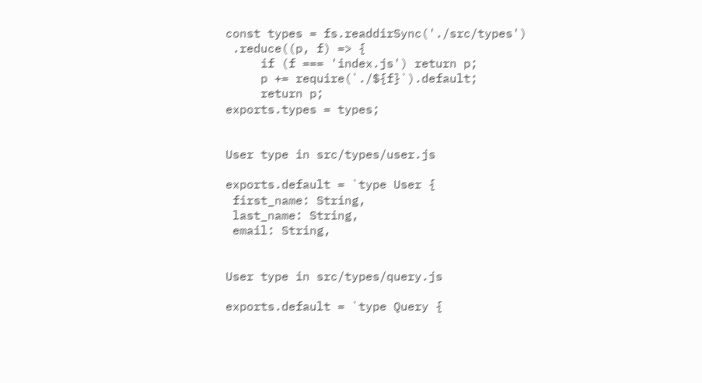const types = fs.readdirSync('./src/types')
 .reduce((p, f) => {
     if (f === 'index.js') return p;
     p += require(`./${f}`).default;
     return p;
exports.types = types;


User type in src/types/user.js

exports.default = `type User {
 first_name: String,
 last_name: String,
 email: String,


User type in src/types/query.js

exports.default = `type Query {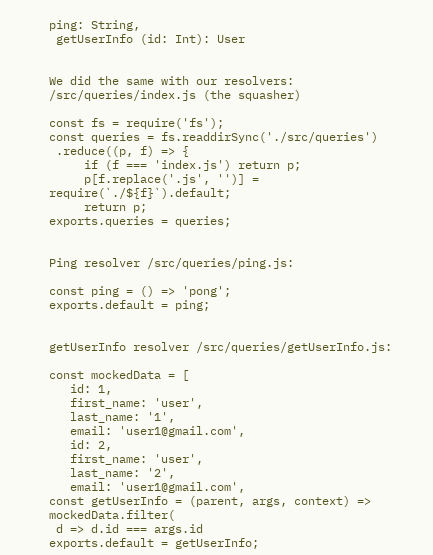ping: String,
 getUserInfo (id: Int): User


We did the same with our resolvers: /src/queries/index.js (the squasher)

const fs = require('fs');
const queries = fs.readdirSync('./src/queries')
 .reduce((p, f) => {
     if (f === 'index.js') return p;
     p[f.replace('.js', '')] = require(`./${f}`).default;
     return p;
exports.queries = queries;


Ping resolver /src/queries/ping.js:

const ping = () => 'pong';
exports.default = ping;


getUserInfo resolver /src/queries/getUserInfo.js:

const mockedData = [
   id: 1,
   first_name: 'user',
   last_name: '1',
   email: 'user1@gmail.com',
   id: 2,
   first_name: 'user',
   last_name: '2',
   email: 'user1@gmail.com',
const getUserInfo = (parent, args, context) => mockedData.filter(
 d => d.id === args.id
exports.default = getUserInfo;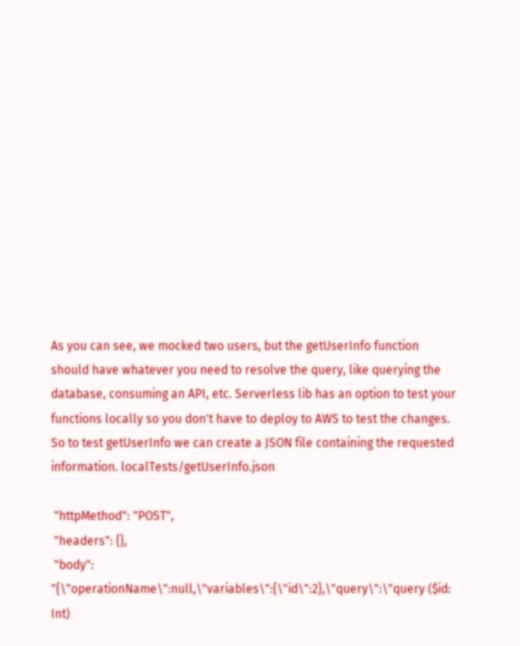As you can see, we mocked two users, but the getUserInfo function should have whatever you need to resolve the query, like querying the database, consuming an API, etc. Serverless lib has an option to test your functions locally so you don't have to deploy to AWS to test the changes. So to test getUserInfo we can create a JSON file containing the requested information. localTests/getUserInfo.json

 "httpMethod": "POST",
 "headers": {},
 "body": "{\"operationName\":null,\"variables\":{\"id\":2},\"query\":\"query ($id: Int)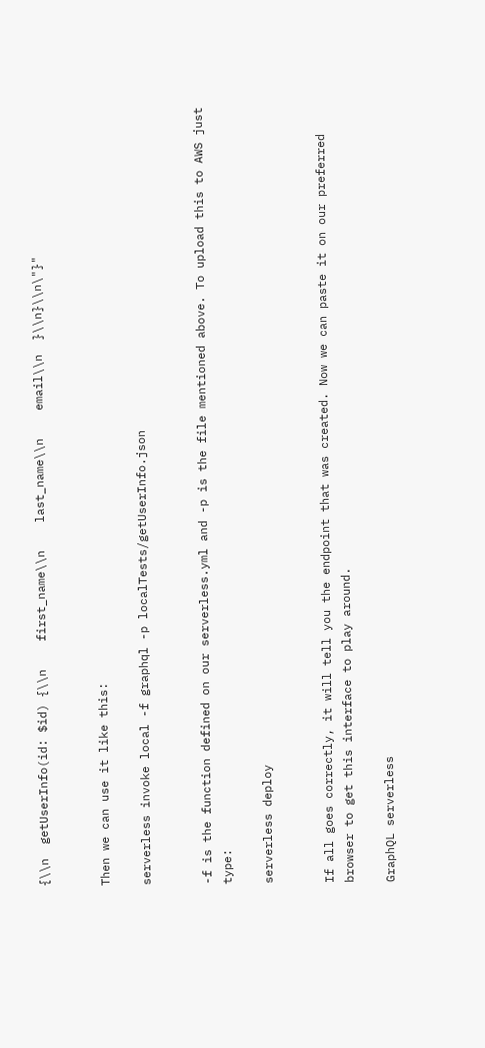{\\n  getUserInfo(id: $id) {\\n    first_name\\n    last_name\\n    email\\n  }\\n}\\n\"}"


Then we can use it like this:

serverless invoke local -f graphql -p localTests/getUserInfo.json


-f is the function defined on our serverless.yml and -p is the file mentioned above. To upload this to AWS just type:

serverless deploy


If all goes correctly, it will tell you the endpoint that was created. Now we can paste it on our preferred browser to get this interface to play around.

GraphQL serverless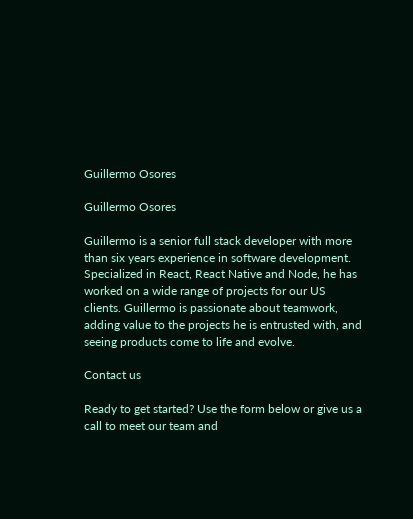Guillermo Osores

Guillermo Osores

Guillermo is a senior full stack developer with more than six years experience in software development. Specialized in React, React Native and Node, he has worked on a wide range of projects for our US clients. Guillermo is passionate about teamwork, adding value to the projects he is entrusted with, and seeing products come to life and evolve.

Contact us

Ready to get started? Use the form below or give us a call to meet our team and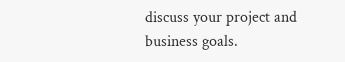discuss your project and business goals.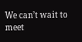We can’t wait to meet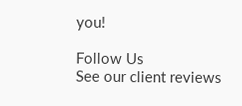you!

Follow Us
See our client reviews